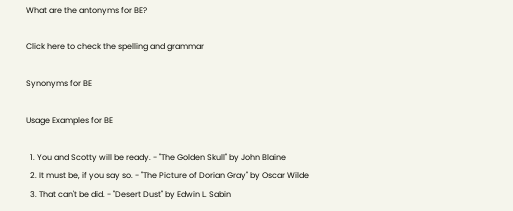What are the antonyms for BE?

Click here to check the spelling and grammar

Synonyms for BE

Usage Examples for BE

  1. You and Scotty will be ready. - "The Golden Skull" by John Blaine
  2. It must be, if you say so. - "The Picture of Dorian Gray" by Oscar Wilde
  3. That can't be did. - "Desert Dust" by Edwin L. Sabin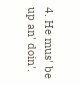4. He mus' be up an' doin'.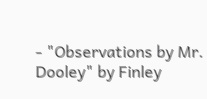- "Observations by Mr. Dooley" by Finley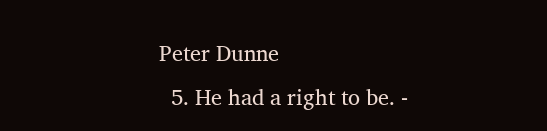Peter Dunne
  5. He had a right to be. -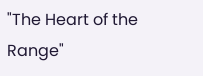"The Heart of the Range"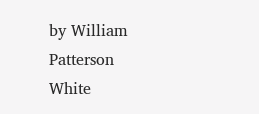by William Patterson White